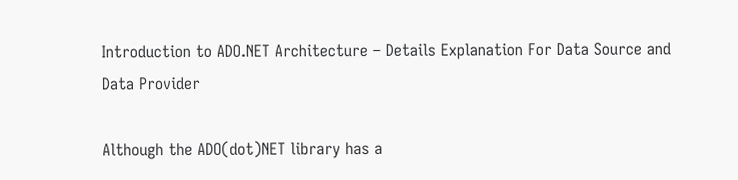Introduction to ADO.NET Architecture – Details Explanation For Data Source and Data Provider

Although the ADO(dot)NET library has a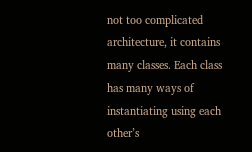not too complicated architecture, it contains many classes. Each class has many ways of instantiating using each other’s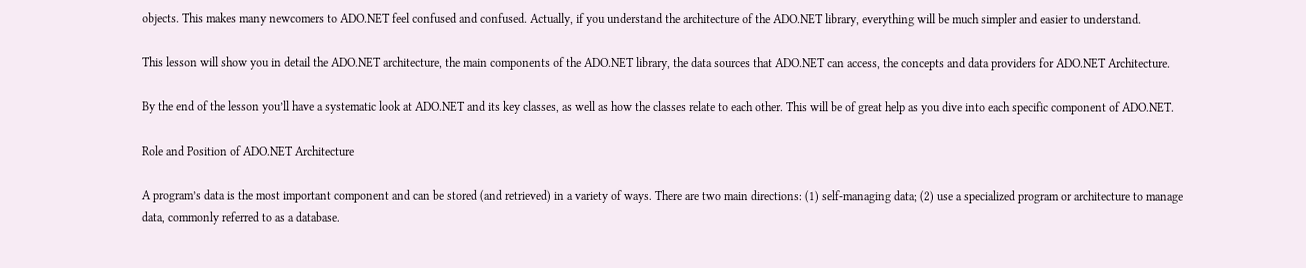objects. This makes many newcomers to ADO.NET feel confused and confused. Actually, if you understand the architecture of the ADO.NET library, everything will be much simpler and easier to understand.

This lesson will show you in detail the ADO.NET architecture, the main components of the ADO.NET library, the data sources that ADO.NET can access, the concepts and data providers for ADO.NET Architecture.

By the end of the lesson you’ll have a systematic look at ADO.NET and its key classes, as well as how the classes relate to each other. This will be of great help as you dive into each specific component of ADO.NET.

Role and Position of ADO.NET Architecture

A program’s data is the most important component and can be stored (and retrieved) in a variety of ways. There are two main directions: (1) self-managing data; (2) use a specialized program or architecture to manage data, commonly referred to as a database.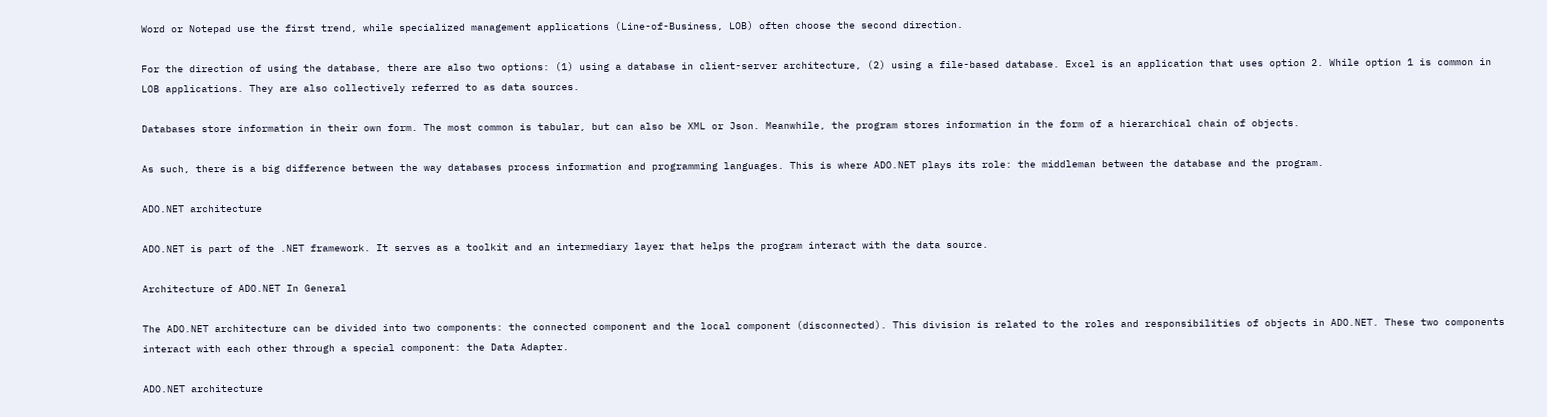Word or Notepad use the first trend, while specialized management applications (Line-of-Business, LOB) often choose the second direction.

For the direction of using the database, there are also two options: (1) using a database in client-server architecture, (2) using a file-based database. Excel is an application that uses option 2. While option 1 is common in LOB applications. They are also collectively referred to as data sources.

Databases store information in their own form. The most common is tabular, but can also be XML or Json. Meanwhile, the program stores information in the form of a hierarchical chain of objects.

As such, there is a big difference between the way databases process information and programming languages. This is where ADO.NET plays its role: the middleman between the database and the program.

ADO.NET architecture

ADO.NET is part of the .NET framework. It serves as a toolkit and an intermediary layer that helps the program interact with the data source.

Architecture of ADO.NET In General

The ADO.NET architecture can be divided into two components: the connected component and the local component (disconnected). This division is related to the roles and responsibilities of objects in ADO.NET. These two components interact with each other through a special component: the Data Adapter.

ADO.NET architecture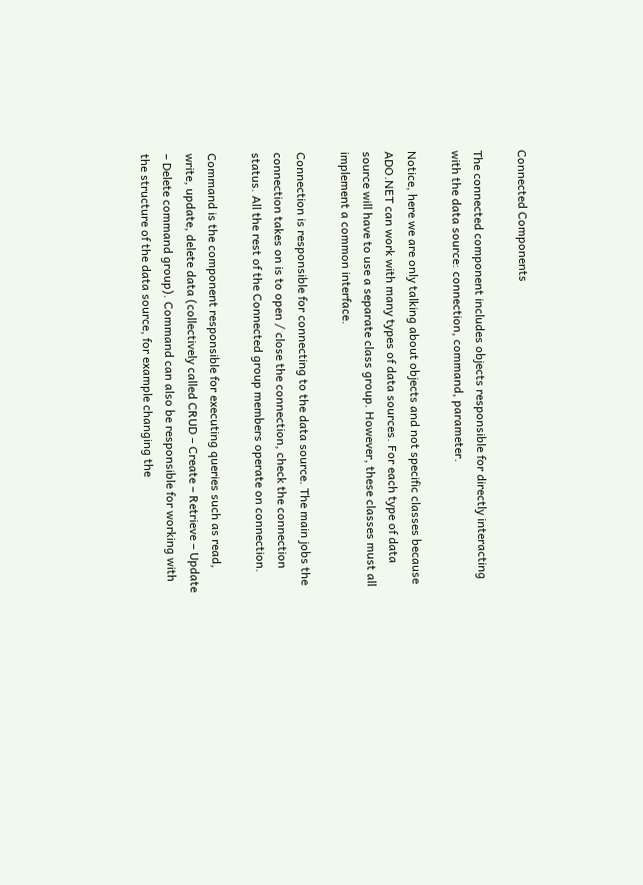Connected Components

The connected component includes objects responsible for directly interacting with the data source: connection, command, parameter.

Notice, here we are only talking about objects and not specific classes because ADO.NET can work with many types of data sources. For each type of data source will have to use a separate class group. However, these classes must all implement a common interface.

Connection is responsible for connecting to the data source. The main jobs the connection takes on is to open / close the connection, check the connection status. All the rest of the Connected group members operate on connection.

Command is the component responsible for executing queries such as read, write, update, delete data (collectively called CRUD – Create – Retrieve – Update – Delete command group). Command can also be responsible for working with the structure of the data source, for example changing the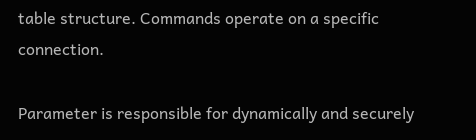table structure. Commands operate on a specific connection.

Parameter is responsible for dynamically and securely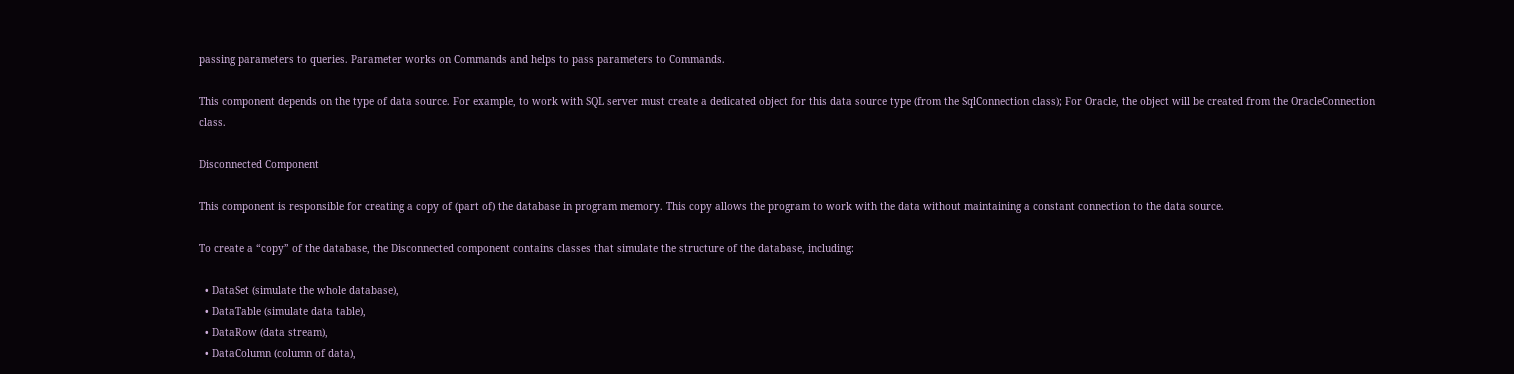passing parameters to queries. Parameter works on Commands and helps to pass parameters to Commands.

This component depends on the type of data source. For example, to work with SQL server must create a dedicated object for this data source type (from the SqlConnection class); For Oracle, the object will be created from the OracleConnection class.

Disconnected Component

This component is responsible for creating a copy of (part of) the database in program memory. This copy allows the program to work with the data without maintaining a constant connection to the data source.

To create a “copy” of the database, the Disconnected component contains classes that simulate the structure of the database, including:

  • DataSet (simulate the whole database),
  • DataTable (simulate data table),
  • DataRow (data stream),
  • DataColumn (column of data),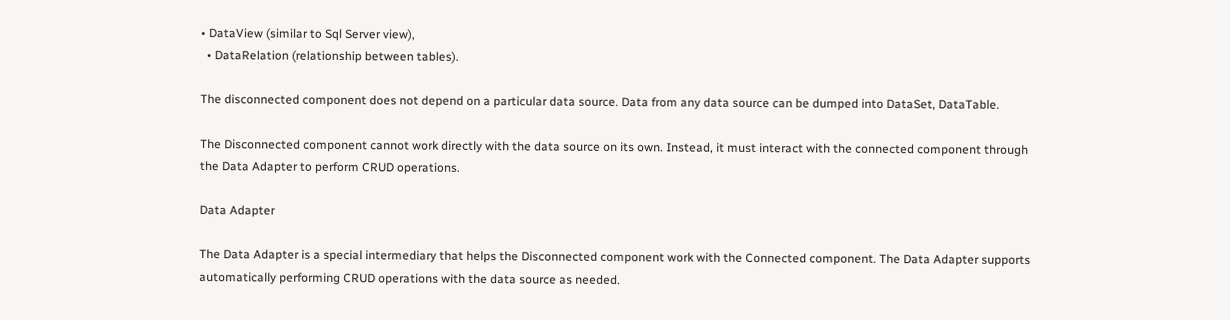• DataView (similar to Sql Server view),
  • DataRelation (relationship between tables).

The disconnected component does not depend on a particular data source. Data from any data source can be dumped into DataSet, DataTable.

The Disconnected component cannot work directly with the data source on its own. Instead, it must interact with the connected component through the Data Adapter to perform CRUD operations.

Data Adapter

The Data Adapter is a special intermediary that helps the Disconnected component work with the Connected component. The Data Adapter supports automatically performing CRUD operations with the data source as needed.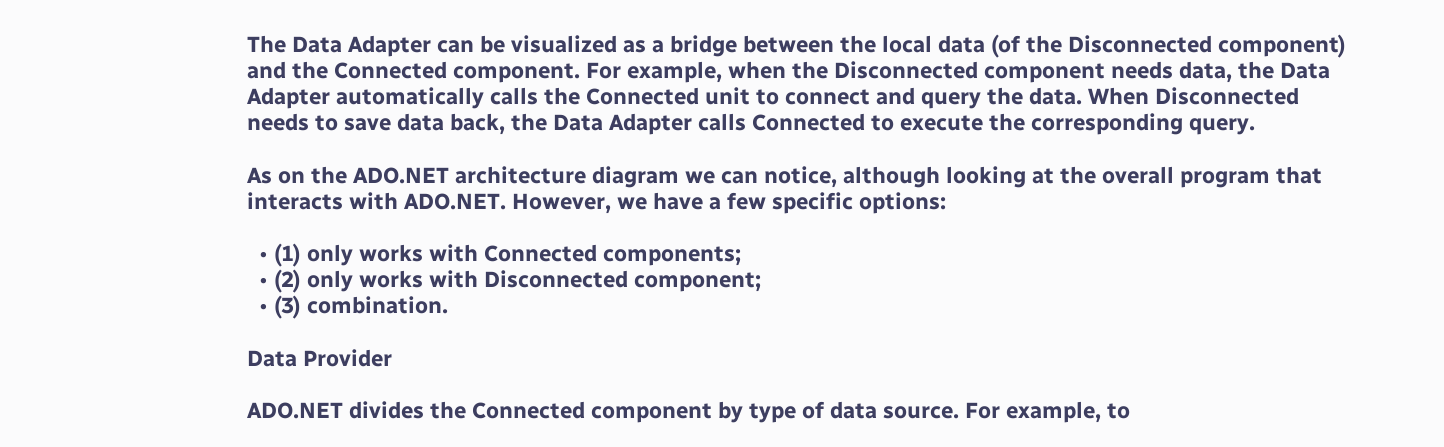The Data Adapter can be visualized as a bridge between the local data (of the Disconnected component) and the Connected component. For example, when the Disconnected component needs data, the Data Adapter automatically calls the Connected unit to connect and query the data. When Disconnected needs to save data back, the Data Adapter calls Connected to execute the corresponding query.

As on the ADO.NET architecture diagram we can notice, although looking at the overall program that interacts with ADO.NET. However, we have a few specific options:

  • (1) only works with Connected components;
  • (2) only works with Disconnected component;
  • (3) combination.

Data Provider

ADO.NET divides the Connected component by type of data source. For example, to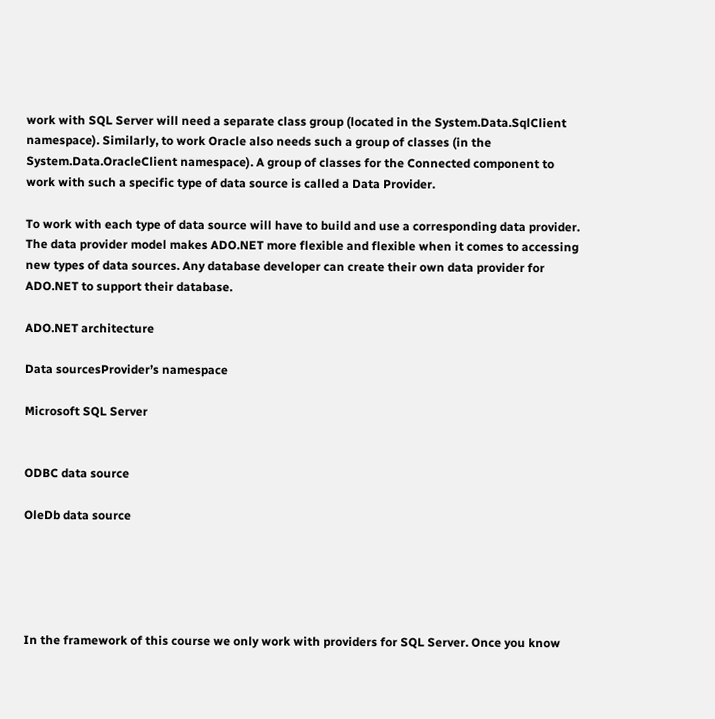work with SQL Server will need a separate class group (located in the System.Data.SqlClient namespace). Similarly, to work Oracle also needs such a group of classes (in the System.Data.OracleClient namespace). A group of classes for the Connected component to work with such a specific type of data source is called a Data Provider.

To work with each type of data source will have to build and use a corresponding data provider. The data provider model makes ADO.NET more flexible and flexible when it comes to accessing new types of data sources. Any database developer can create their own data provider for ADO.NET to support their database.

ADO.NET architecture

Data sourcesProvider’s namespace

Microsoft SQL Server


ODBC data source

OleDb data source





In the framework of this course we only work with providers for SQL Server. Once you know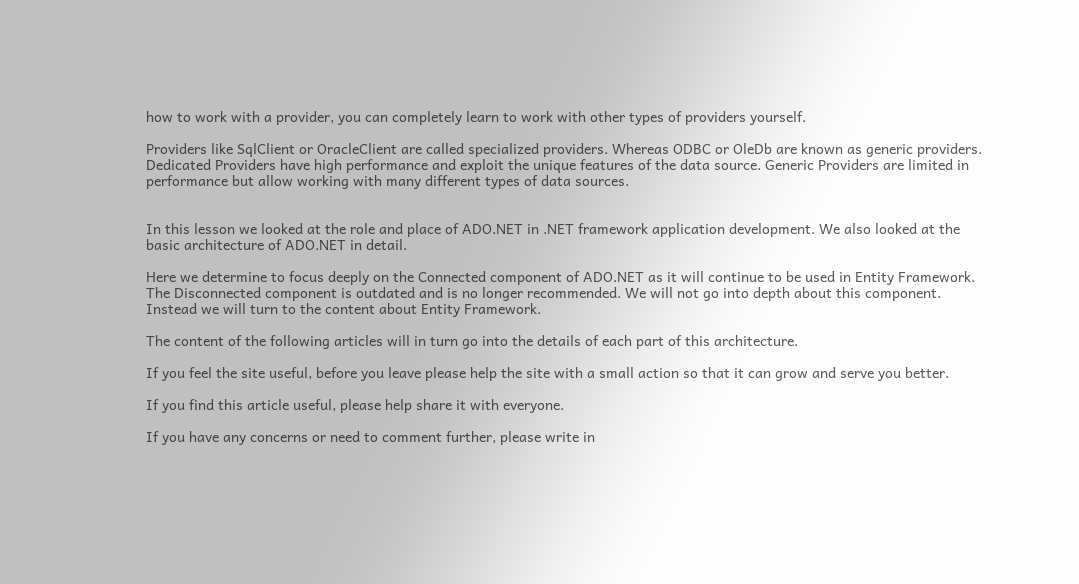how to work with a provider, you can completely learn to work with other types of providers yourself.

Providers like SqlClient or OracleClient are called specialized providers. Whereas ODBC or OleDb are known as generic providers. Dedicated Providers have high performance and exploit the unique features of the data source. Generic Providers are limited in performance but allow working with many different types of data sources.


In this lesson we looked at the role and place of ADO.NET in .NET framework application development. We also looked at the basic architecture of ADO.NET in detail.

Here we determine to focus deeply on the Connected component of ADO.NET as it will continue to be used in Entity Framework. The Disconnected component is outdated and is no longer recommended. We will not go into depth about this component. Instead we will turn to the content about Entity Framework.

The content of the following articles will in turn go into the details of each part of this architecture.

If you feel the site useful, before you leave please help the site with a small action so that it can grow and serve you better.

If you find this article useful, please help share it with everyone.

If you have any concerns or need to comment further, please write in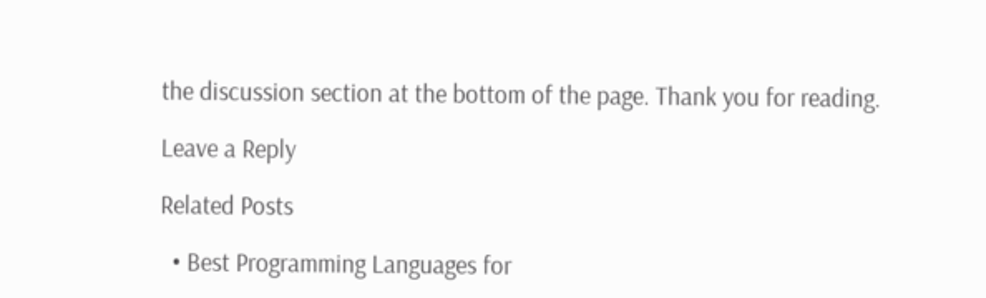the discussion section at the bottom of the page. Thank you for reading.

Leave a Reply

Related Posts

  • Best Programming Languages for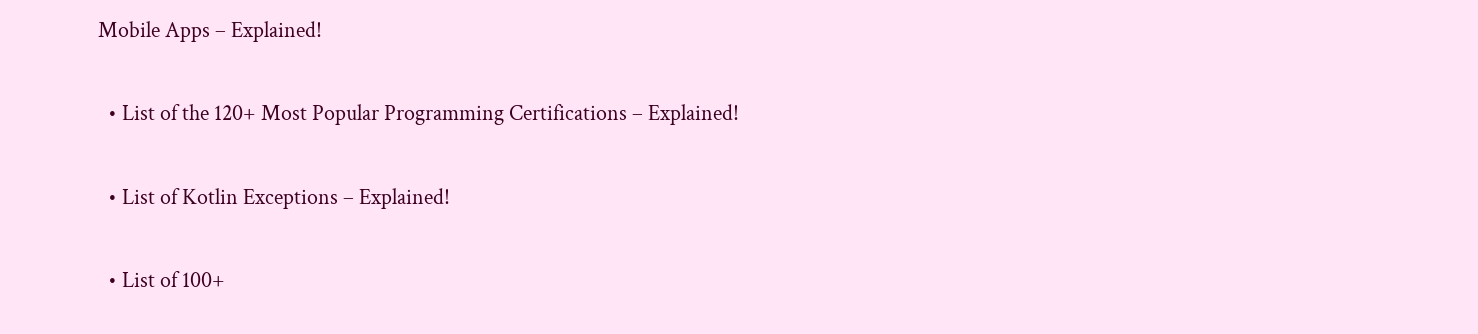Mobile Apps – Explained!

  • List of the 120+ Most Popular Programming Certifications – Explained!

  • List of Kotlin Exceptions – Explained!

  • List of 100+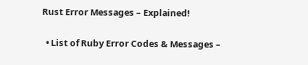Rust Error Messages – Explained!

  • List of Ruby Error Codes & Messages –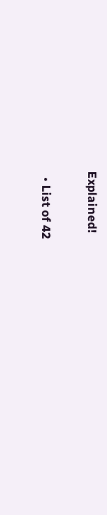Explained!

  • List of 42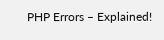PHP Errors – Explained!